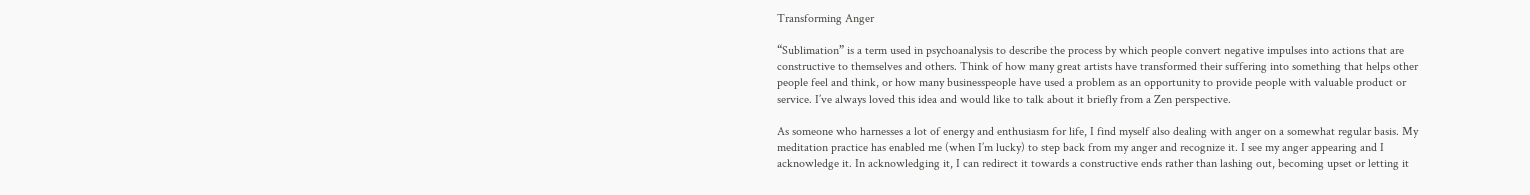Transforming Anger

“Sublimation” is a term used in psychoanalysis to describe the process by which people convert negative impulses into actions that are constructive to themselves and others. Think of how many great artists have transformed their suffering into something that helps other people feel and think, or how many businesspeople have used a problem as an opportunity to provide people with valuable product or service. I’ve always loved this idea and would like to talk about it briefly from a Zen perspective.

As someone who harnesses a lot of energy and enthusiasm for life, I find myself also dealing with anger on a somewhat regular basis. My meditation practice has enabled me (when I’m lucky) to step back from my anger and recognize it. I see my anger appearing and I acknowledge it. In acknowledging it, I can redirect it towards a constructive ends rather than lashing out, becoming upset or letting it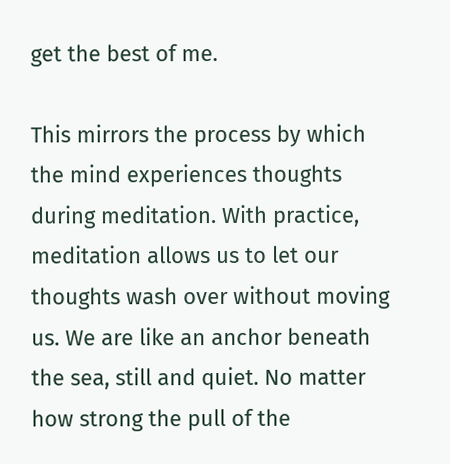get the best of me.

This mirrors the process by which the mind experiences thoughts during meditation. With practice, meditation allows us to let our thoughts wash over without moving us. We are like an anchor beneath the sea, still and quiet. No matter how strong the pull of the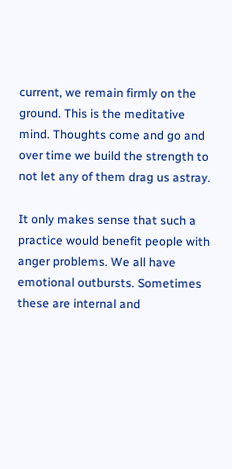current, we remain firmly on the ground. This is the meditative mind. Thoughts come and go and over time we build the strength to not let any of them drag us astray.

It only makes sense that such a practice would benefit people with anger problems. We all have emotional outbursts. Sometimes these are internal and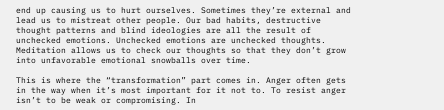end up causing us to hurt ourselves. Sometimes they’re external and lead us to mistreat other people. Our bad habits, destructive thought patterns and blind ideologies are all the result of unchecked emotions. Unchecked emotions are unchecked thoughts. Meditation allows us to check our thoughts so that they don’t grow into unfavorable emotional snowballs over time.

This is where the “transformation” part comes in. Anger often gets in the way when it’s most important for it not to. To resist anger isn’t to be weak or compromising. In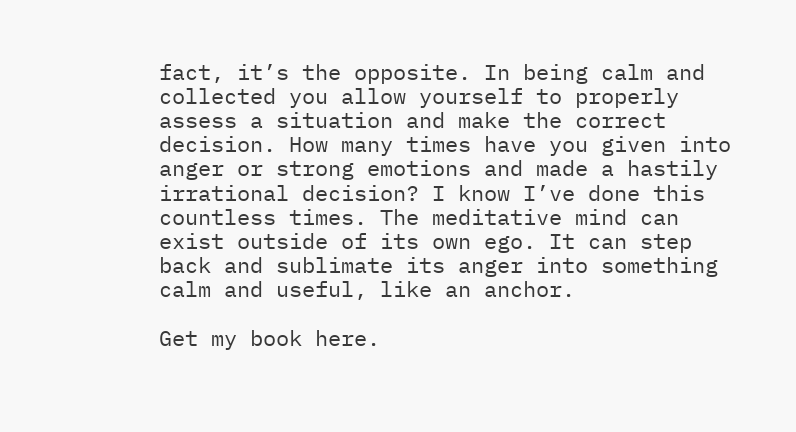fact, it’s the opposite. In being calm and collected you allow yourself to properly assess a situation and make the correct decision. How many times have you given into anger or strong emotions and made a hastily irrational decision? I know I’ve done this countless times. The meditative mind can exist outside of its own ego. It can step back and sublimate its anger into something calm and useful, like an anchor.

Get my book here.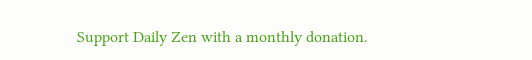Support Daily Zen with a monthly donation.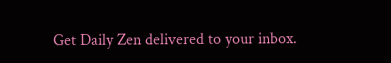Get Daily Zen delivered to your inbox.